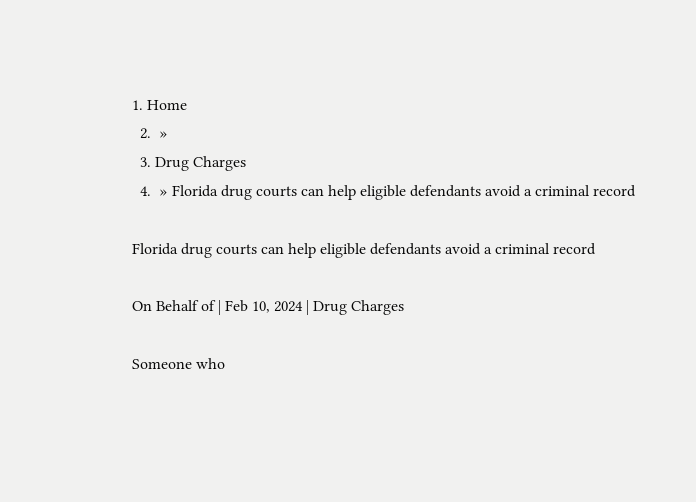1. Home
  2.  »
  3. Drug Charges
  4.  » Florida drug courts can help eligible defendants avoid a criminal record

Florida drug courts can help eligible defendants avoid a criminal record

On Behalf of | Feb 10, 2024 | Drug Charges

Someone who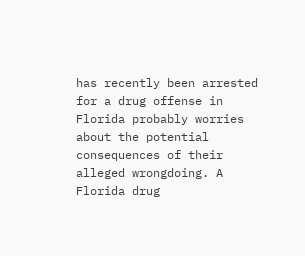has recently been arrested for a drug offense in Florida probably worries about the potential consequences of their alleged wrongdoing. A Florida drug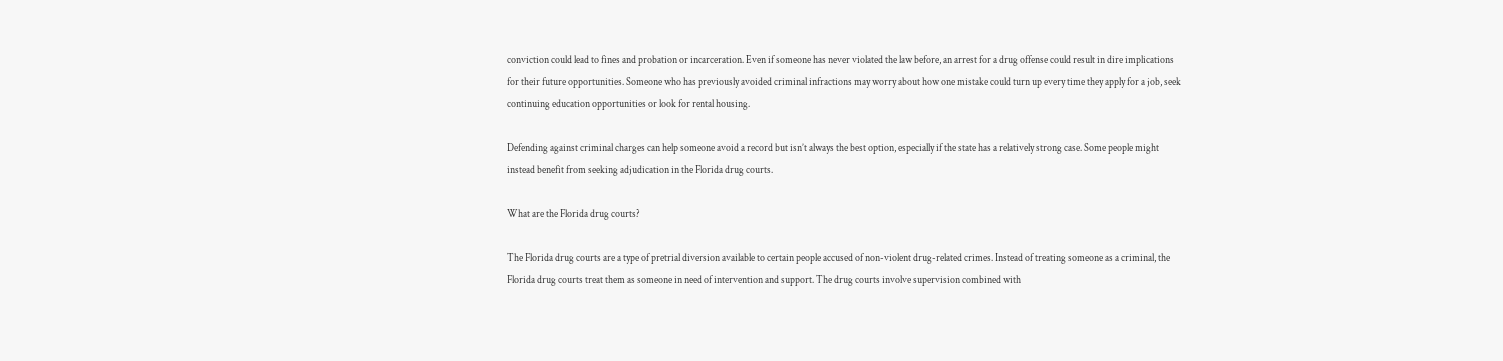conviction could lead to fines and probation or incarceration. Even if someone has never violated the law before, an arrest for a drug offense could result in dire implications for their future opportunities. Someone who has previously avoided criminal infractions may worry about how one mistake could turn up every time they apply for a job, seek continuing education opportunities or look for rental housing.

Defending against criminal charges can help someone avoid a record but isn’t always the best option, especially if the state has a relatively strong case. Some people might instead benefit from seeking adjudication in the Florida drug courts.

What are the Florida drug courts?

The Florida drug courts are a type of pretrial diversion available to certain people accused of non-violent drug-related crimes. Instead of treating someone as a criminal, the Florida drug courts treat them as someone in need of intervention and support. The drug courts involve supervision combined with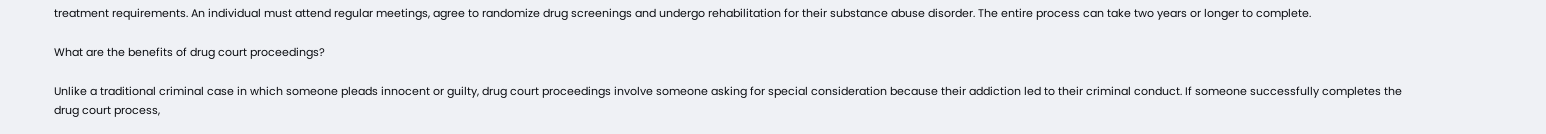treatment requirements. An individual must attend regular meetings, agree to randomize drug screenings and undergo rehabilitation for their substance abuse disorder. The entire process can take two years or longer to complete.

What are the benefits of drug court proceedings?

Unlike a traditional criminal case in which someone pleads innocent or guilty, drug court proceedings involve someone asking for special consideration because their addiction led to their criminal conduct. If someone successfully completes the drug court process,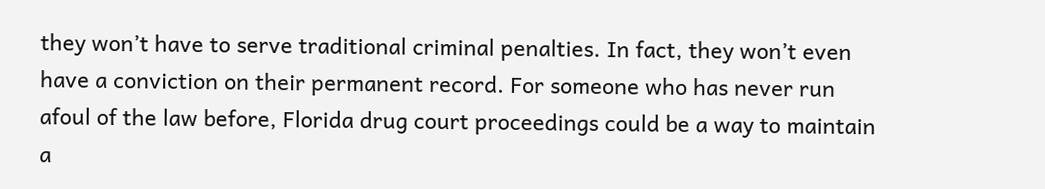they won’t have to serve traditional criminal penalties. In fact, they won’t even have a conviction on their permanent record. For someone who has never run afoul of the law before, Florida drug court proceedings could be a way to maintain a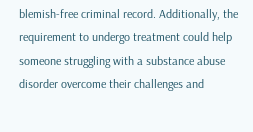blemish-free criminal record. Additionally, the requirement to undergo treatment could help someone struggling with a substance abuse disorder overcome their challenges and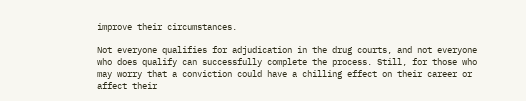improve their circumstances.

Not everyone qualifies for adjudication in the drug courts, and not everyone who does qualify can successfully complete the process. Still, for those who may worry that a conviction could have a chilling effect on their career or affect their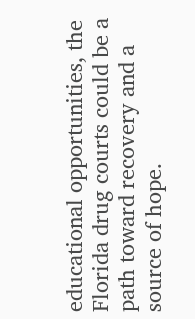educational opportunities, the Florida drug courts could be a path toward recovery and a source of hope.